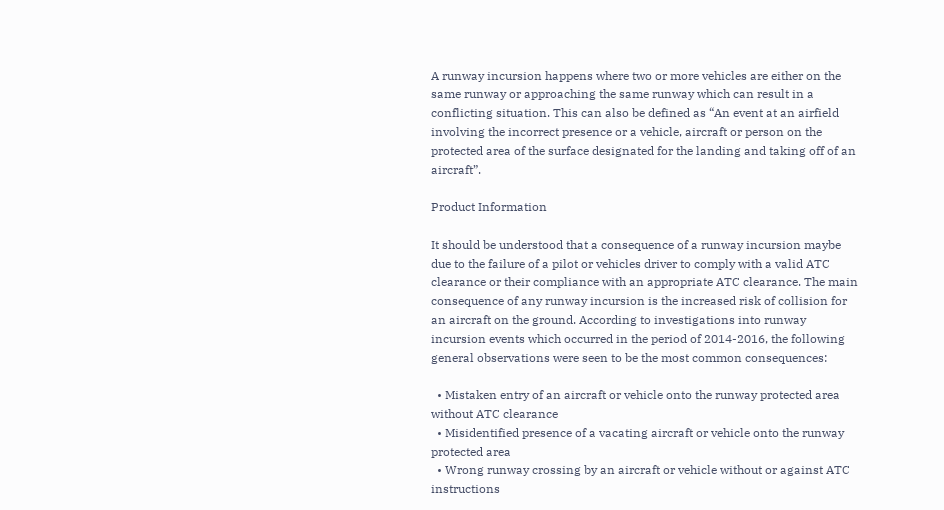A runway incursion happens where two or more vehicles are either on the same runway or approaching the same runway which can result in a conflicting situation. This can also be defined as “An event at an airfield involving the incorrect presence or a vehicle, aircraft or person on the protected area of the surface designated for the landing and taking off of an aircraft”.

Product Information

It should be understood that a consequence of a runway incursion maybe due to the failure of a pilot or vehicles driver to comply with a valid ATC clearance or their compliance with an appropriate ATC clearance. The main consequence of any runway incursion is the increased risk of collision for an aircraft on the ground. According to investigations into runway incursion events which occurred in the period of 2014-2016, the following general observations were seen to be the most common consequences:

  • Mistaken entry of an aircraft or vehicle onto the runway protected area without ATC clearance
  • Misidentified presence of a vacating aircraft or vehicle onto the runway protected area
  • Wrong runway crossing by an aircraft or vehicle without or against ATC instructions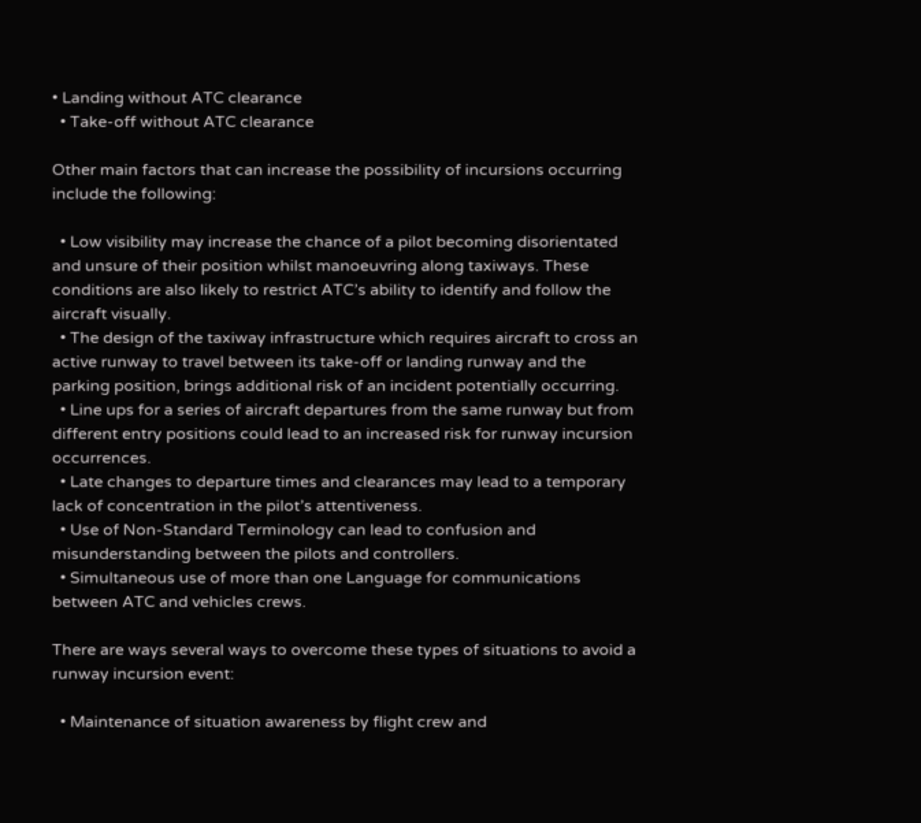• Landing without ATC clearance
  • Take-off without ATC clearance

Other main factors that can increase the possibility of incursions occurring include the following:

  • Low visibility may increase the chance of a pilot becoming disorientated and unsure of their position whilst manoeuvring along taxiways. These conditions are also likely to restrict ATC’s ability to identify and follow the aircraft visually.
  • The design of the taxiway infrastructure which requires aircraft to cross an active runway to travel between its take-off or landing runway and the parking position, brings additional risk of an incident potentially occurring.
  • Line ups for a series of aircraft departures from the same runway but from different entry positions could lead to an increased risk for runway incursion occurrences.
  • Late changes to departure times and clearances may lead to a temporary lack of concentration in the pilot’s attentiveness.
  • Use of Non-Standard Terminology can lead to confusion and misunderstanding between the pilots and controllers.
  • Simultaneous use of more than one Language for communications between ATC and vehicles crews.

There are ways several ways to overcome these types of situations to avoid a runway incursion event:

  • Maintenance of situation awareness by flight crew and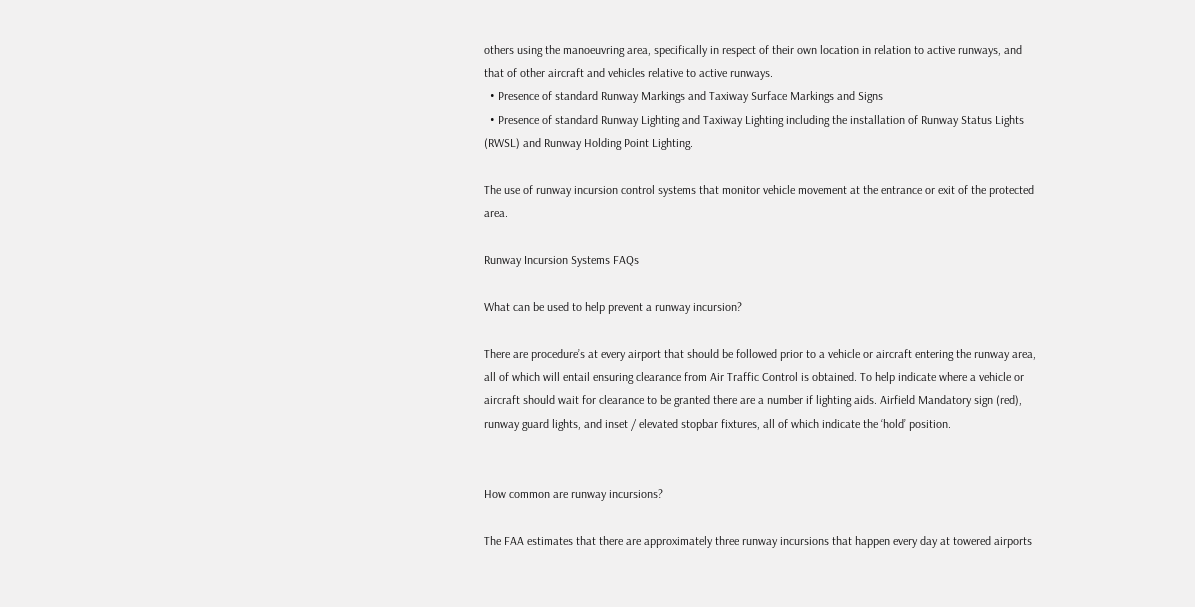others using the manoeuvring area, specifically in respect of their own location in relation to active runways, and that of other aircraft and vehicles relative to active runways.
  • Presence of standard Runway Markings and Taxiway Surface Markings and Signs
  • Presence of standard Runway Lighting and Taxiway Lighting including the installation of Runway Status Lights (RWSL) and Runway Holding Point Lighting.

The use of runway incursion control systems that monitor vehicle movement at the entrance or exit of the protected area.

Runway Incursion Systems FAQs

What can be used to help prevent a runway incursion?

There are procedure’s at every airport that should be followed prior to a vehicle or aircraft entering the runway area, all of which will entail ensuring clearance from Air Traffic Control is obtained. To help indicate where a vehicle or aircraft should wait for clearance to be granted there are a number if lighting aids. Airfield Mandatory sign (red), runway guard lights, and inset / elevated stopbar fixtures, all of which indicate the ‘hold’ position.


How common are runway incursions?

The FAA estimates that there are approximately three runway incursions that happen every day at towered airports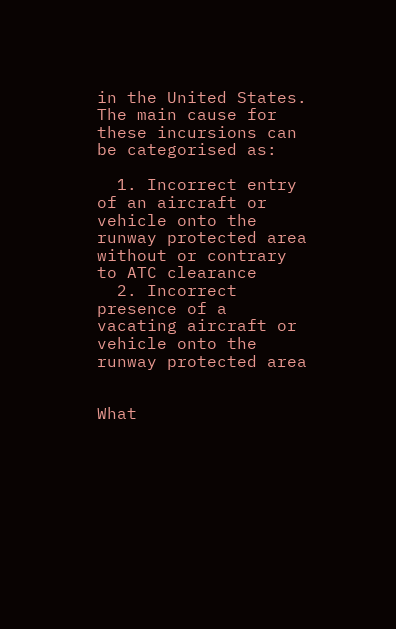in the United States. The main cause for these incursions can be categorised as:

  1. Incorrect entry of an aircraft or vehicle onto the runway protected area without or contrary to ATC clearance
  2. Incorrect presence of a vacating aircraft or vehicle onto the runway protected area


What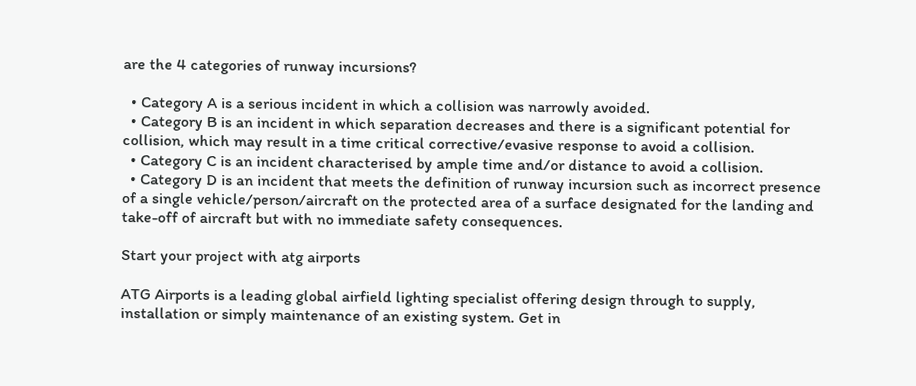are the 4 categories of runway incursions?

  • Category A is a serious incident in which a collision was narrowly avoided.
  • Category B is an incident in which separation decreases and there is a significant potential for collision, which may result in a time critical corrective/evasive response to avoid a collision.
  • Category C is an incident characterised by ample time and/or distance to avoid a collision.
  • Category D is an incident that meets the definition of runway incursion such as incorrect presence of a single vehicle/person/aircraft on the protected area of a surface designated for the landing and take-off of aircraft but with no immediate safety consequences.

Start your project with atg airports

ATG Airports is a leading global airfield lighting specialist offering design through to supply, installation or simply maintenance of an existing system. Get in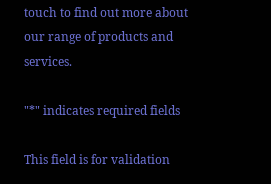touch to find out more about our range of products and services.

"*" indicates required fields

This field is for validation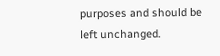purposes and should be left unchanged.